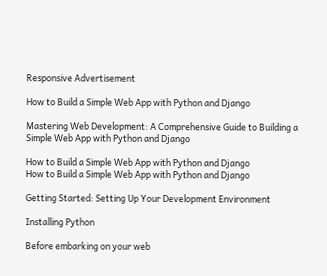Responsive Advertisement

How to Build a Simple Web App with Python and Django

Mastering Web Development: A Comprehensive Guide to Building a Simple Web App with Python and Django

How to Build a Simple Web App with Python and Django
How to Build a Simple Web App with Python and Django

Getting Started: Setting Up Your Development Environment

Installing Python

Before embarking on your web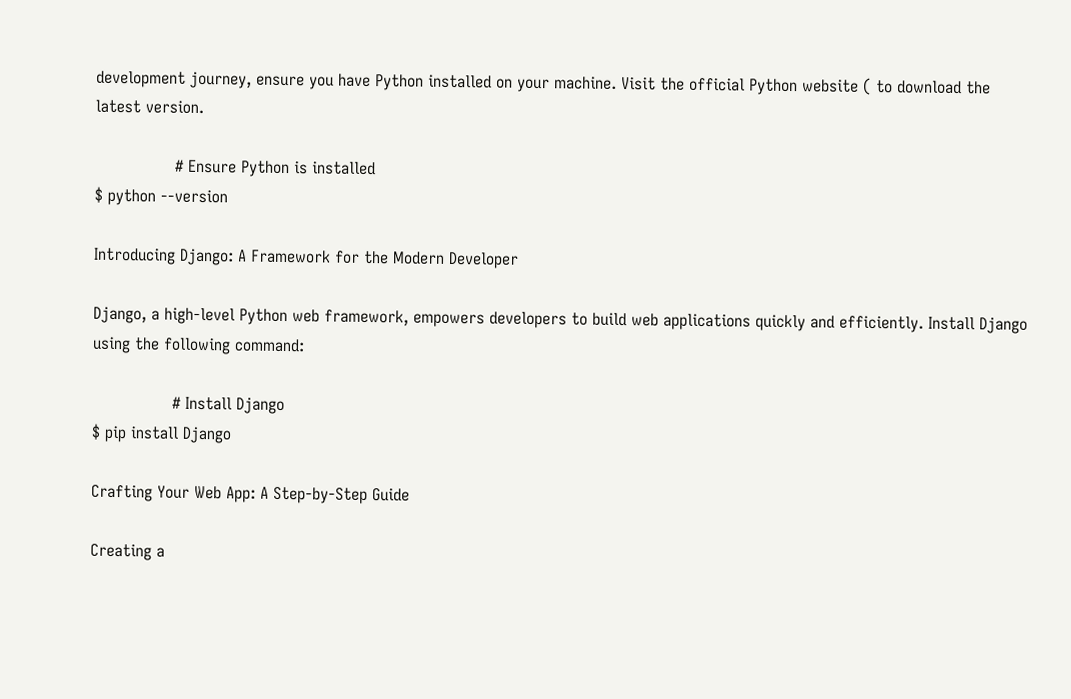development journey, ensure you have Python installed on your machine. Visit the official Python website ( to download the latest version.

                # Ensure Python is installed
$ python --version

Introducing Django: A Framework for the Modern Developer

Django, a high-level Python web framework, empowers developers to build web applications quickly and efficiently. Install Django using the following command:

                # Install Django
$ pip install Django

Crafting Your Web App: A Step-by-Step Guide

Creating a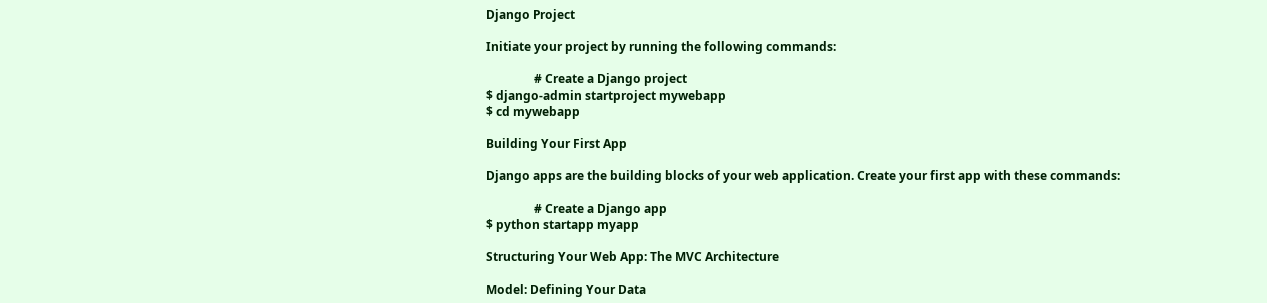Django Project

Initiate your project by running the following commands:

                # Create a Django project
$ django-admin startproject mywebapp
$ cd mywebapp

Building Your First App

Django apps are the building blocks of your web application. Create your first app with these commands:

                # Create a Django app
$ python startapp myapp

Structuring Your Web App: The MVC Architecture

Model: Defining Your Data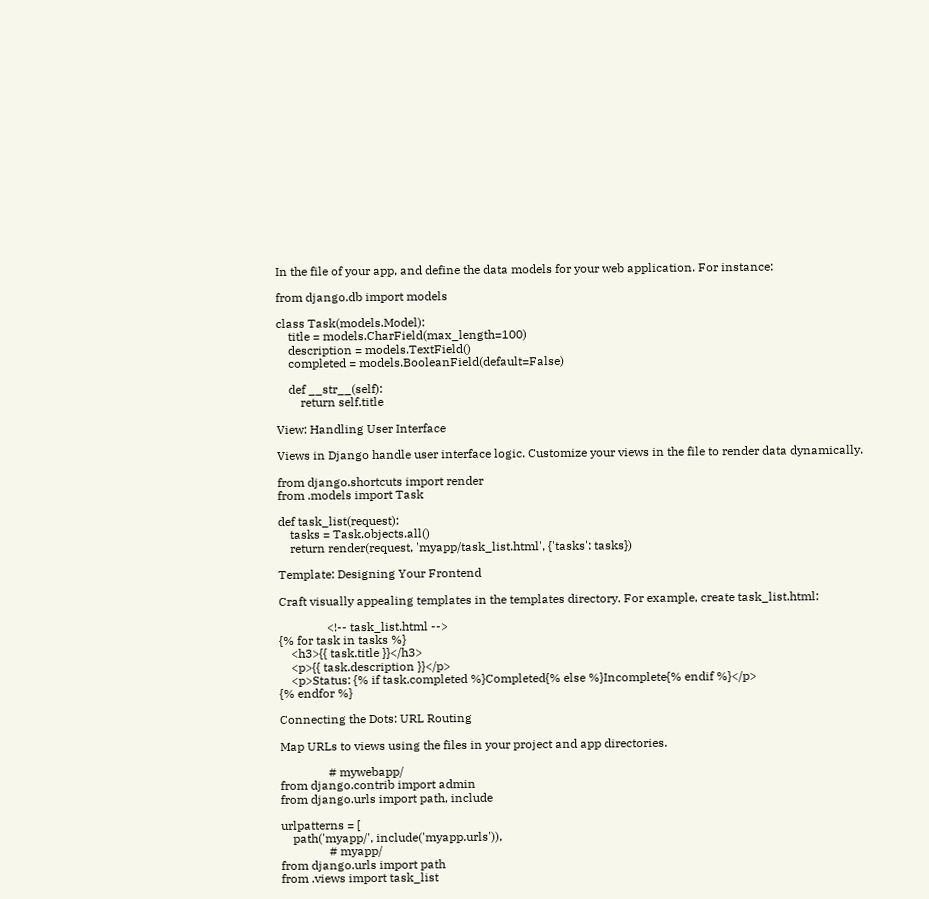In the file of your app, and define the data models for your web application. For instance:

from django.db import models

class Task(models.Model):
    title = models.CharField(max_length=100)
    description = models.TextField()
    completed = models.BooleanField(default=False)

    def __str__(self):
        return self.title

View: Handling User Interface

Views in Django handle user interface logic. Customize your views in the file to render data dynamically.

from django.shortcuts import render
from .models import Task

def task_list(request):
    tasks = Task.objects.all()
    return render(request, 'myapp/task_list.html', {'tasks': tasks})

Template: Designing Your Frontend

Craft visually appealing templates in the templates directory. For example, create task_list.html:

                <!-- task_list.html -->
{% for task in tasks %}
    <h3>{{ task.title }}</h3>
    <p>{{ task.description }}</p>
    <p>Status: {% if task.completed %}Completed{% else %}Incomplete{% endif %}</p>
{% endfor %}

Connecting the Dots: URL Routing

Map URLs to views using the files in your project and app directories.

                # mywebapp/
from django.contrib import admin
from django.urls import path, include

urlpatterns = [
    path('myapp/', include('myapp.urls')),
                # myapp/
from django.urls import path
from .views import task_list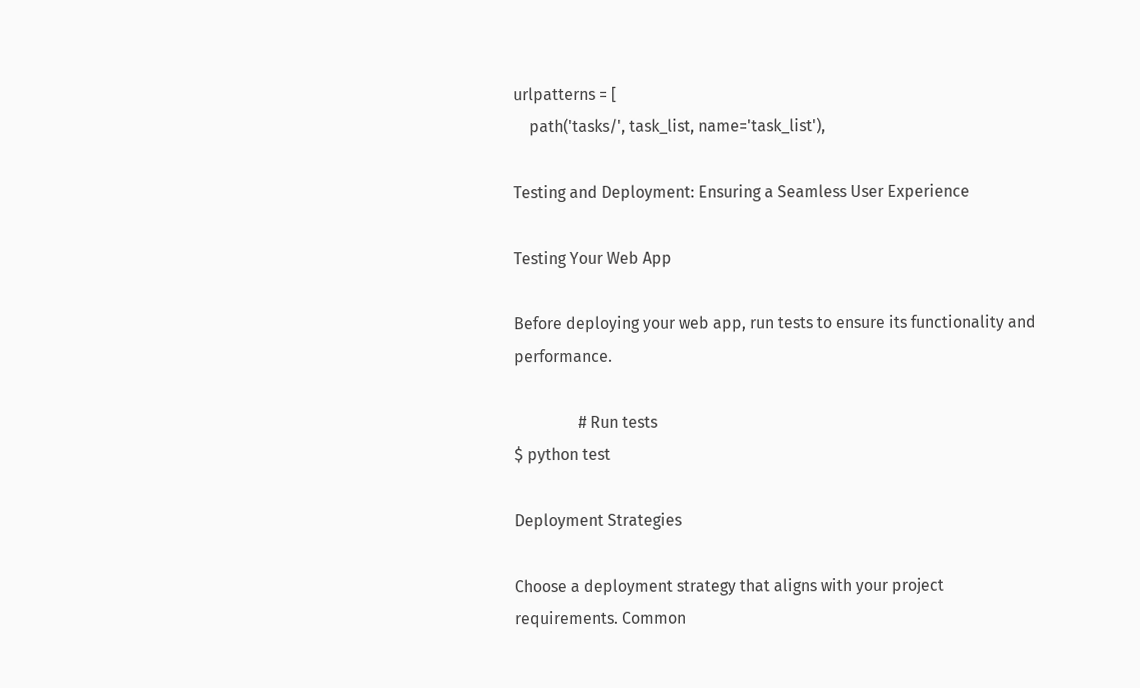urlpatterns = [
    path('tasks/', task_list, name='task_list'),

Testing and Deployment: Ensuring a Seamless User Experience

Testing Your Web App

Before deploying your web app, run tests to ensure its functionality and performance.

                # Run tests
$ python test

Deployment Strategies

Choose a deployment strategy that aligns with your project requirements. Common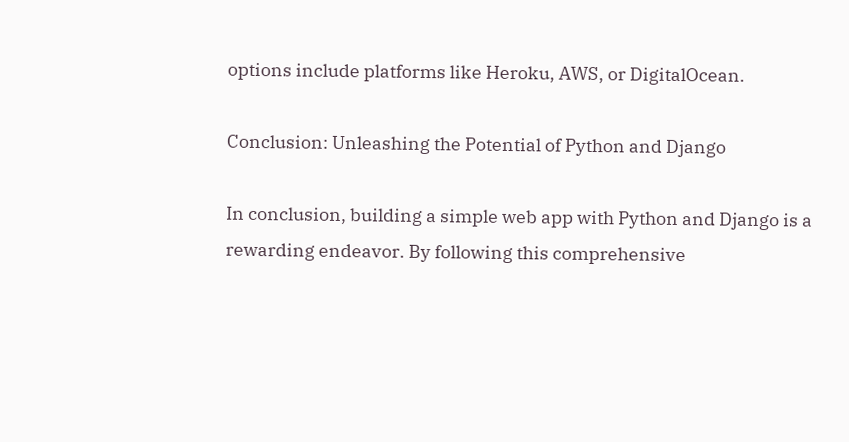options include platforms like Heroku, AWS, or DigitalOcean.

Conclusion: Unleashing the Potential of Python and Django

In conclusion, building a simple web app with Python and Django is a rewarding endeavor. By following this comprehensive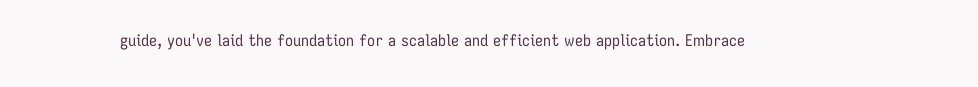guide, you've laid the foundation for a scalable and efficient web application. Embrace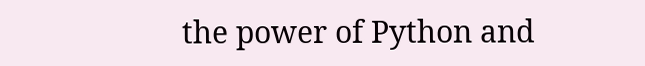the power of Python and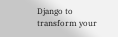Django to transform your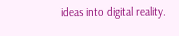ideas into digital reality.